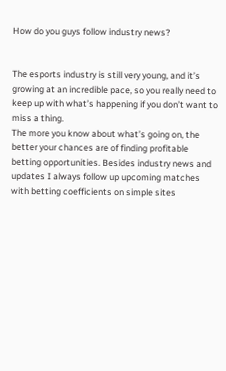How do you guys follow industry news?


The esports industry is still very young, and it’s growing at an incredible pace, so you really need to keep up with what’s happening if you don’t want to miss a thing.
The more you know about what’s going on, the better your chances are of finding profitable betting opportunities. Besides industry news and updates I always follow up upcoming matches with betting coefficients on simple sites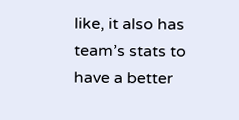like, it also has team’s stats to have a better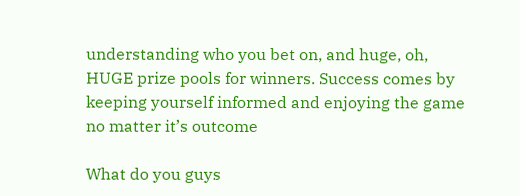understanding who you bet on, and huge, oh, HUGE prize pools for winners. Success comes by keeping yourself informed and enjoying the game no matter it’s outcome

What do you guys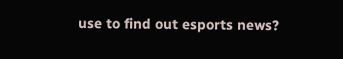use to find out esports news?